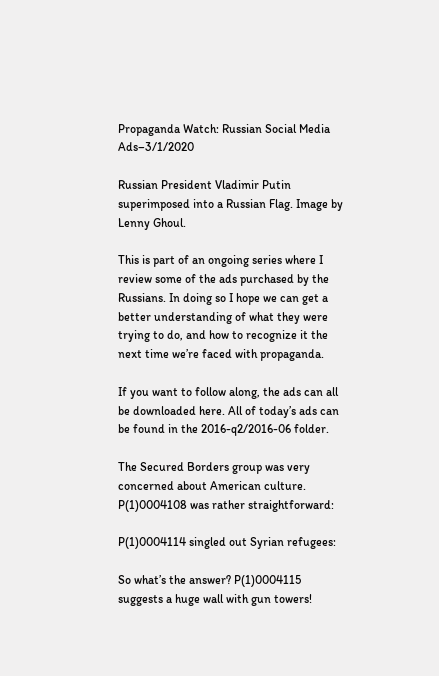Propaganda Watch: Russian Social Media Ads–3/1/2020

Russian President Vladimir Putin superimposed into a Russian Flag. Image by Lenny Ghoul.

This is part of an ongoing series where I review some of the ads purchased by the Russians. In doing so I hope we can get a better understanding of what they were trying to do, and how to recognize it the next time we’re faced with propaganda.

If you want to follow along, the ads can all be downloaded here. All of today’s ads can be found in the 2016-q2/2016-06 folder.

The Secured Borders group was very concerned about American culture. P(1)0004108 was rather straightforward:

P(1)0004114 singled out Syrian refugees:

So what’s the answer? P(1)0004115 suggests a huge wall with gun towers!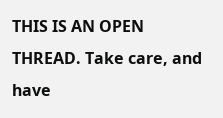THIS IS AN OPEN THREAD. Take care, and have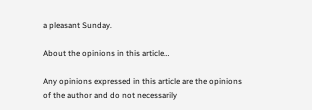a pleasant Sunday.

About the opinions in this article…

Any opinions expressed in this article are the opinions of the author and do not necessarily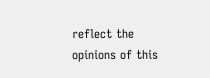reflect the opinions of this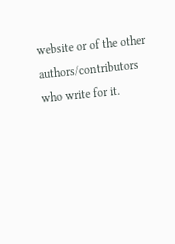website or of the other authors/contributors who write for it.